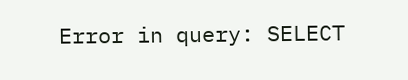Error in query: SELECT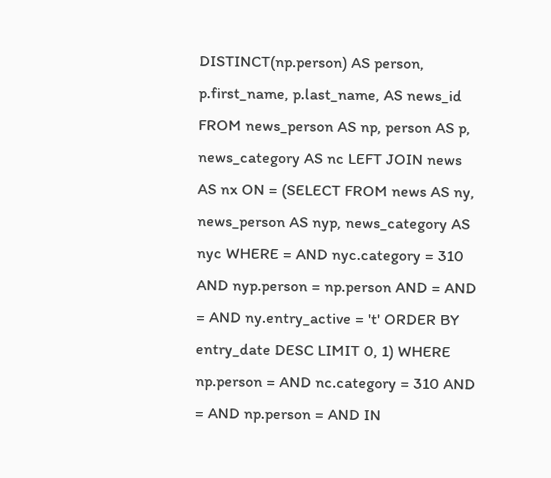DISTINCT(np.person) AS person, p.first_name, p.last_name, AS news_id FROM news_person AS np, person AS p, news_category AS nc LEFT JOIN news AS nx ON = (SELECT FROM news AS ny, news_person AS nyp, news_category AS nyc WHERE = AND nyc.category = 310 AND nyp.person = np.person AND = AND = AND ny.entry_active = 't' ORDER BY entry_date DESC LIMIT 0, 1) WHERE np.person = AND nc.category = 310 AND = AND np.person = AND IN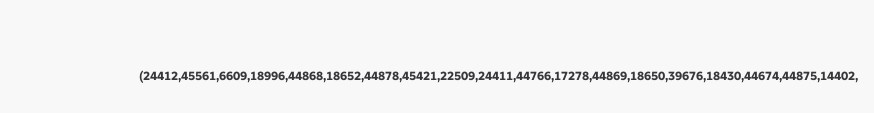(24412,45561,6609,18996,44868,18652,44878,45421,22509,24411,44766,17278,44869,18650,39676,18430,44674,44875,14402,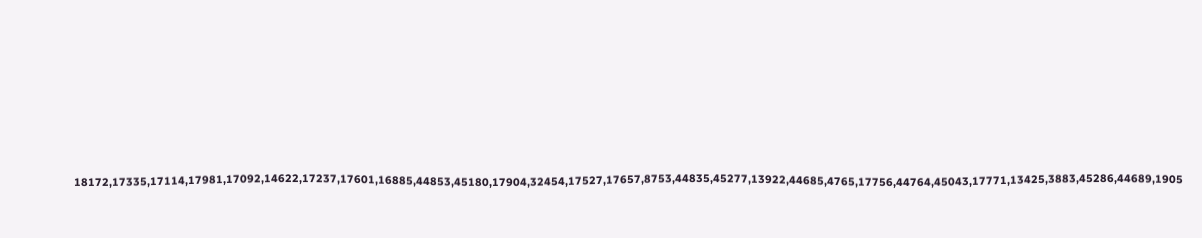18172,17335,17114,17981,17092,14622,17237,17601,16885,44853,45180,17904,32454,17527,17657,8753,44835,45277,13922,44685,4765,17756,44764,45043,17771,13425,3883,45286,44689,1905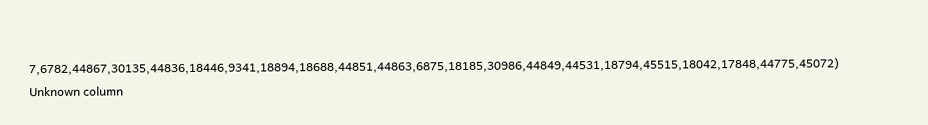7,6782,44867,30135,44836,18446,9341,18894,18688,44851,44863,6875,18185,30986,44849,44531,18794,45515,18042,17848,44775,45072)
Unknown column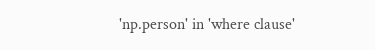'np.person' in 'where clause'